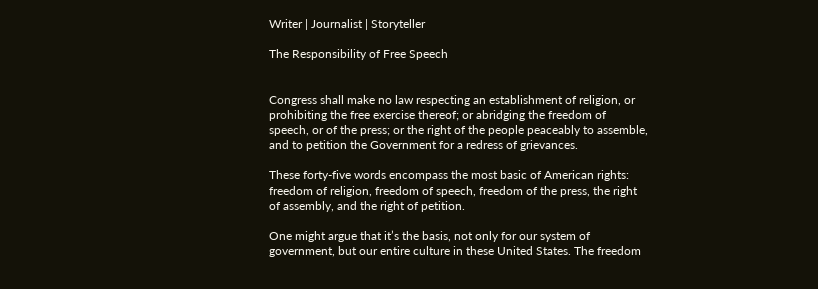Writer | Journalist | Storyteller

The Responsibility of Free Speech


Congress shall make no law respecting an establishment of religion, or prohibiting the free exercise thereof; or abridging the freedom of speech, or of the press; or the right of the people peaceably to assemble, and to petition the Government for a redress of grievances.

These forty-five words encompass the most basic of American rights: freedom of religion, freedom of speech, freedom of the press, the right of assembly, and the right of petition.

One might argue that it’s the basis, not only for our system of government, but our entire culture in these United States. The freedom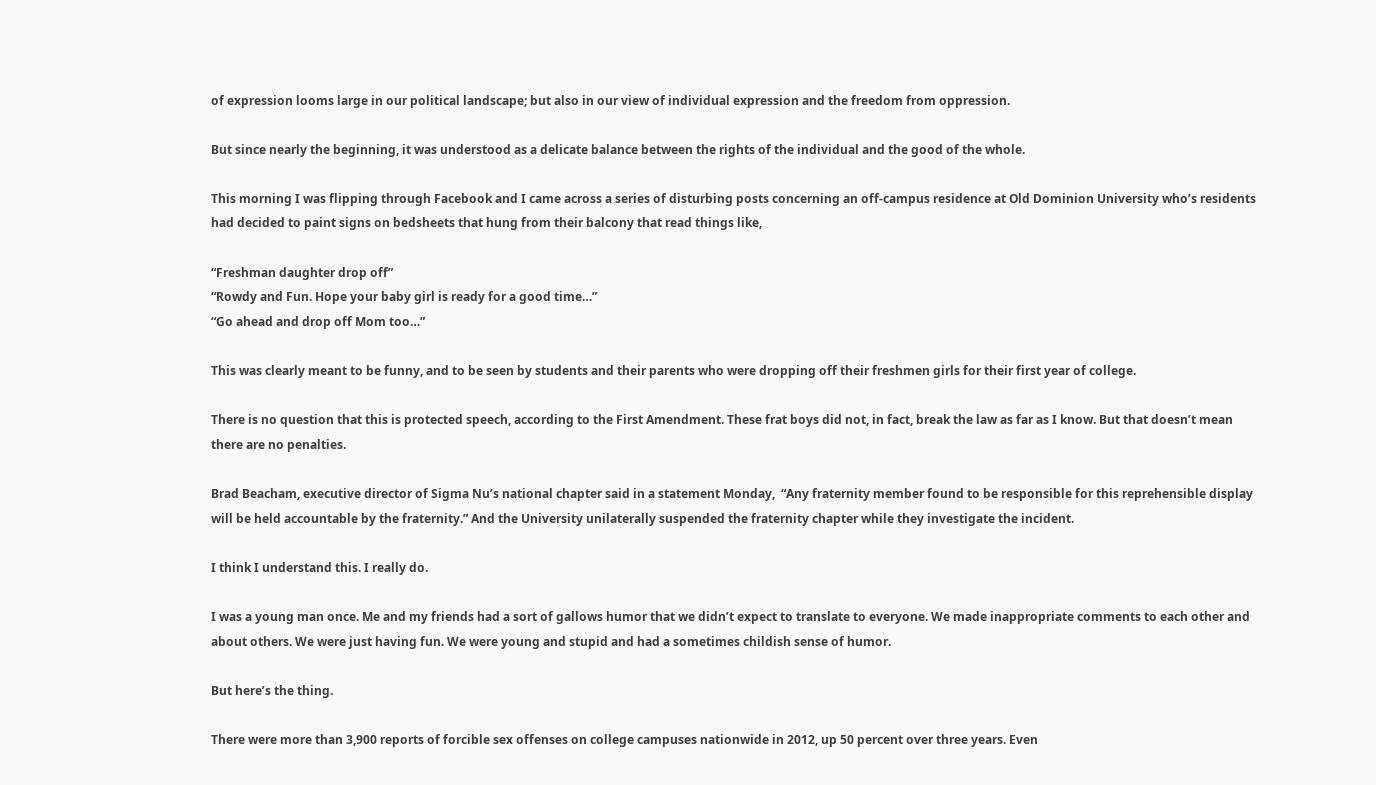of expression looms large in our political landscape; but also in our view of individual expression and the freedom from oppression.

But since nearly the beginning, it was understood as a delicate balance between the rights of the individual and the good of the whole.

This morning I was flipping through Facebook and I came across a series of disturbing posts concerning an off-campus residence at Old Dominion University who’s residents had decided to paint signs on bedsheets that hung from their balcony that read things like,

“Freshman daughter drop off”
“Rowdy and Fun. Hope your baby girl is ready for a good time…”
“Go ahead and drop off Mom too…”

This was clearly meant to be funny, and to be seen by students and their parents who were dropping off their freshmen girls for their first year of college.

There is no question that this is protected speech, according to the First Amendment. These frat boys did not, in fact, break the law as far as I know. But that doesn’t mean there are no penalties.

Brad Beacham, executive director of Sigma Nu’s national chapter said in a statement Monday,  “Any fraternity member found to be responsible for this reprehensible display will be held accountable by the fraternity.” And the University unilaterally suspended the fraternity chapter while they investigate the incident.

I think I understand this. I really do.

I was a young man once. Me and my friends had a sort of gallows humor that we didn’t expect to translate to everyone. We made inappropriate comments to each other and about others. We were just having fun. We were young and stupid and had a sometimes childish sense of humor.

But here’s the thing.

There were more than 3,900 reports of forcible sex offenses on college campuses nationwide in 2012, up 50 percent over three years. Even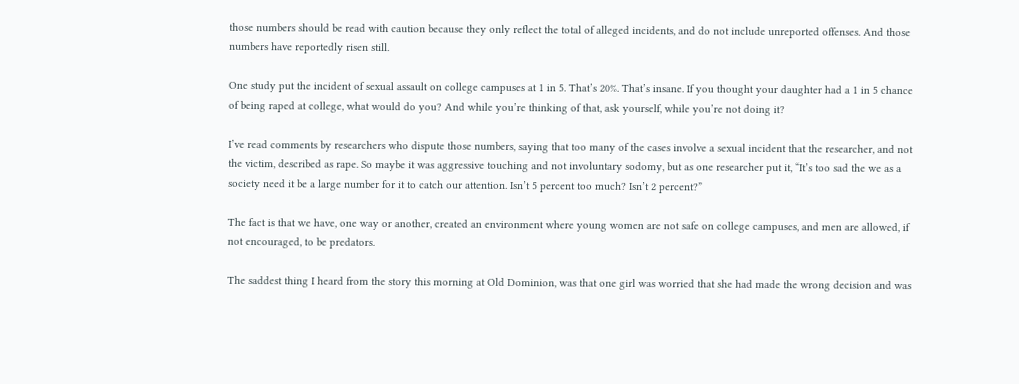those numbers should be read with caution because they only reflect the total of alleged incidents, and do not include unreported offenses. And those numbers have reportedly risen still.

One study put the incident of sexual assault on college campuses at 1 in 5. That’s 20%. That’s insane. If you thought your daughter had a 1 in 5 chance of being raped at college, what would do you? And while you’re thinking of that, ask yourself, while you’re not doing it?

I’ve read comments by researchers who dispute those numbers, saying that too many of the cases involve a sexual incident that the researcher, and not the victim, described as rape. So maybe it was aggressive touching and not involuntary sodomy, but as one researcher put it, “It’s too sad the we as a society need it be a large number for it to catch our attention. Isn’t 5 percent too much? Isn’t 2 percent?”

The fact is that we have, one way or another, created an environment where young women are not safe on college campuses, and men are allowed, if not encouraged, to be predators.

The saddest thing I heard from the story this morning at Old Dominion, was that one girl was worried that she had made the wrong decision and was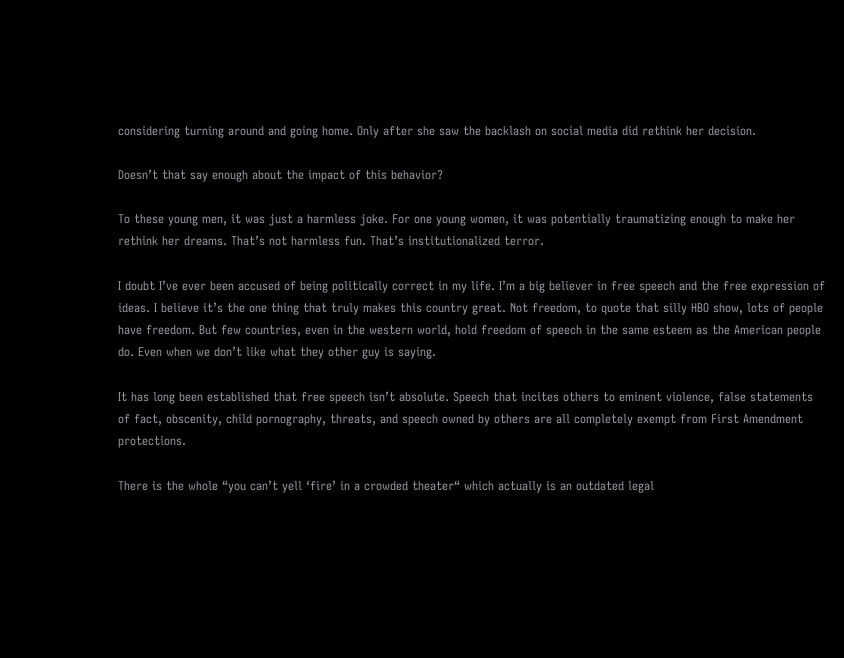considering turning around and going home. Only after she saw the backlash on social media did rethink her decision.

Doesn’t that say enough about the impact of this behavior?

To these young men, it was just a harmless joke. For one young women, it was potentially traumatizing enough to make her rethink her dreams. That’s not harmless fun. That’s institutionalized terror.

I doubt I’ve ever been accused of being politically correct in my life. I’m a big believer in free speech and the free expression of ideas. I believe it’s the one thing that truly makes this country great. Not freedom, to quote that silly HBO show, lots of people have freedom. But few countries, even in the western world, hold freedom of speech in the same esteem as the American people do. Even when we don’t like what they other guy is saying.

It has long been established that free speech isn’t absolute. Speech that incites others to eminent violence, false statements of fact, obscenity, child pornography, threats, and speech owned by others are all completely exempt from First Amendment protections.

There is the whole “you can’t yell ‘fire’ in a crowded theater“ which actually is an outdated legal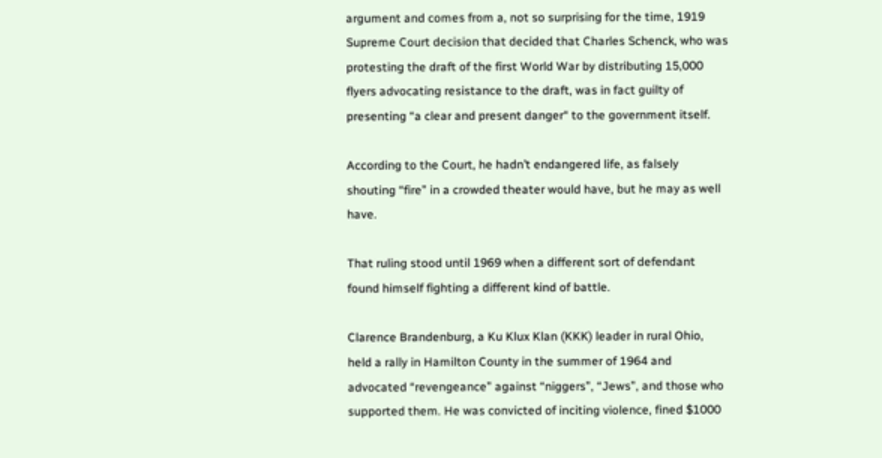argument and comes from a, not so surprising for the time, 1919 Supreme Court decision that decided that Charles Schenck, who was protesting the draft of the first World War by distributing 15,000 flyers advocating resistance to the draft, was in fact guilty of presenting “a clear and present danger“ to the government itself.

According to the Court, he hadn’t endangered life, as falsely shouting “fire” in a crowded theater would have, but he may as well have.

That ruling stood until 1969 when a different sort of defendant found himself fighting a different kind of battle.

Clarence Brandenburg, a Ku Klux Klan (KKK) leader in rural Ohio, held a rally in Hamilton County in the summer of 1964 and advocated “revengeance” against “niggers”, “Jews”, and those who supported them. He was convicted of inciting violence, fined $1000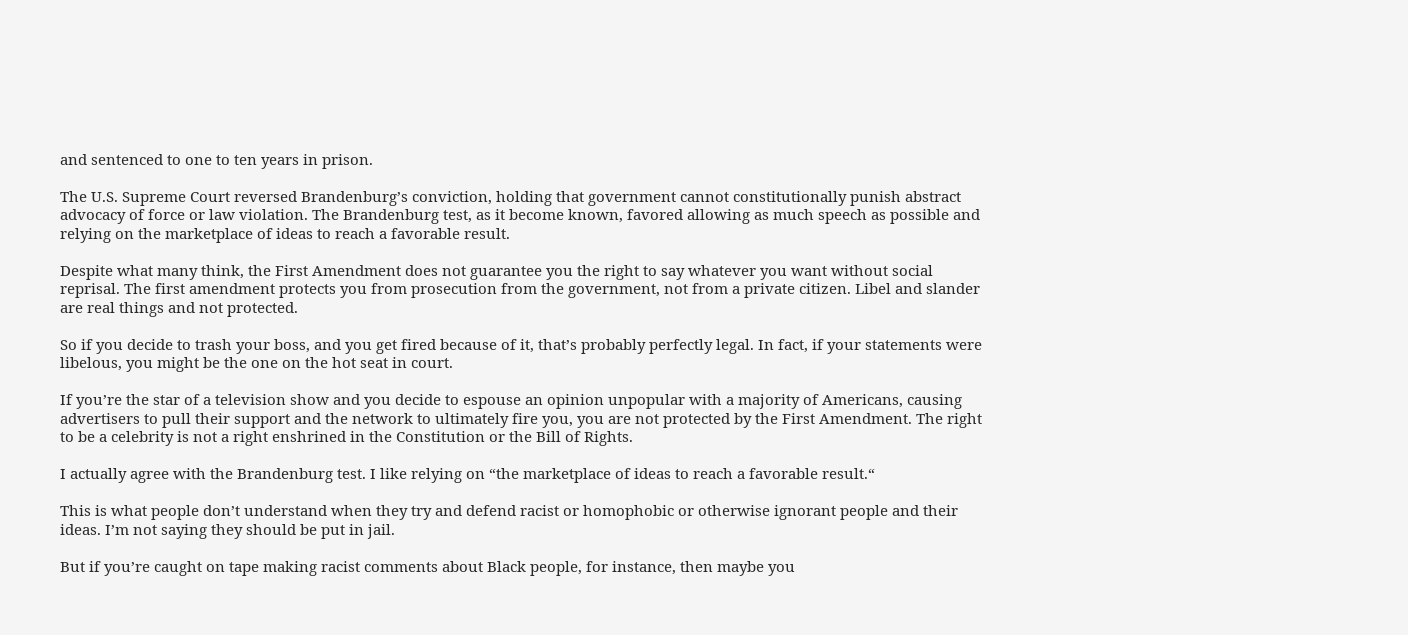and sentenced to one to ten years in prison.

The U.S. Supreme Court reversed Brandenburg’s conviction, holding that government cannot constitutionally punish abstract advocacy of force or law violation. The Brandenburg test, as it become known, favored allowing as much speech as possible and relying on the marketplace of ideas to reach a favorable result.

Despite what many think, the First Amendment does not guarantee you the right to say whatever you want without social reprisal. The first amendment protects you from prosecution from the government, not from a private citizen. Libel and slander are real things and not protected.

So if you decide to trash your boss, and you get fired because of it, that’s probably perfectly legal. In fact, if your statements were libelous, you might be the one on the hot seat in court.

If you’re the star of a television show and you decide to espouse an opinion unpopular with a majority of Americans, causing advertisers to pull their support and the network to ultimately fire you, you are not protected by the First Amendment. The right to be a celebrity is not a right enshrined in the Constitution or the Bill of Rights.

I actually agree with the Brandenburg test. I like relying on “the marketplace of ideas to reach a favorable result.“

This is what people don’t understand when they try and defend racist or homophobic or otherwise ignorant people and their ideas. I’m not saying they should be put in jail.

But if you’re caught on tape making racist comments about Black people, for instance, then maybe you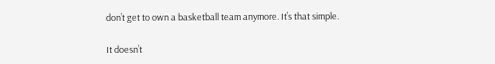don’t get to own a basketball team anymore. It’s that simple.

It doesn’t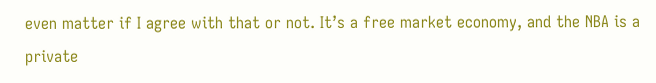even matter if I agree with that or not. It’s a free market economy, and the NBA is a private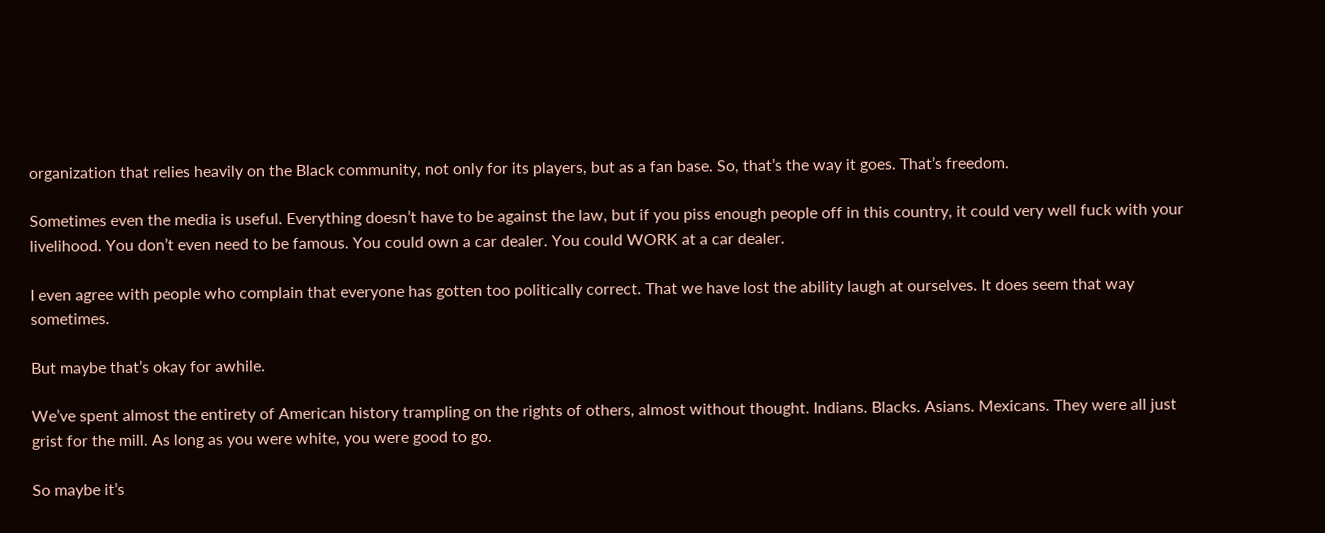organization that relies heavily on the Black community, not only for its players, but as a fan base. So, that’s the way it goes. That’s freedom.

Sometimes even the media is useful. Everything doesn’t have to be against the law, but if you piss enough people off in this country, it could very well fuck with your livelihood. You don’t even need to be famous. You could own a car dealer. You could WORK at a car dealer.

I even agree with people who complain that everyone has gotten too politically correct. That we have lost the ability laugh at ourselves. It does seem that way sometimes.

But maybe that’s okay for awhile.

We’ve spent almost the entirety of American history trampling on the rights of others, almost without thought. Indians. Blacks. Asians. Mexicans. They were all just grist for the mill. As long as you were white, you were good to go.

So maybe it’s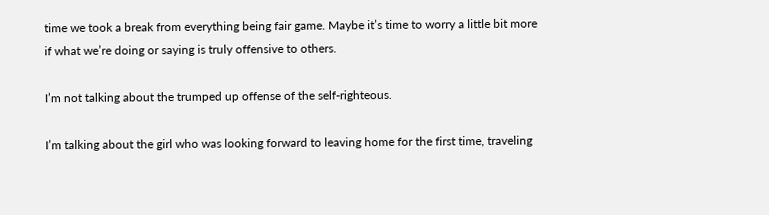time we took a break from everything being fair game. Maybe it’s time to worry a little bit more if what we’re doing or saying is truly offensive to others.

I’m not talking about the trumped up offense of the self-righteous.

I’m talking about the girl who was looking forward to leaving home for the first time, traveling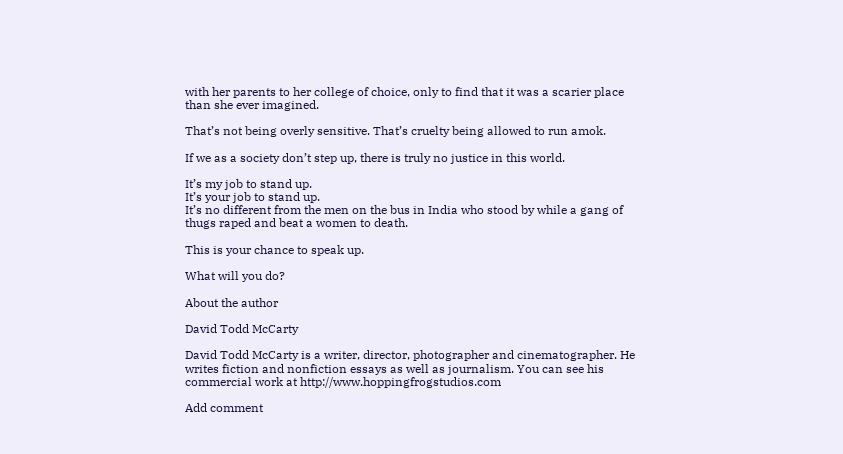with her parents to her college of choice, only to find that it was a scarier place than she ever imagined.

That’s not being overly sensitive. That’s cruelty being allowed to run amok.

If we as a society don’t step up, there is truly no justice in this world.

It’s my job to stand up.
It’s your job to stand up.
It’s no different from the men on the bus in India who stood by while a gang of thugs raped and beat a women to death.

This is your chance to speak up.

What will you do?

About the author

David Todd McCarty

David Todd McCarty is a writer, director, photographer and cinematographer. He writes fiction and nonfiction essays as well as journalism. You can see his commercial work at http://www.hoppingfrogstudios.com

Add comment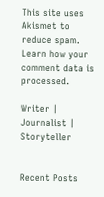This site uses Akismet to reduce spam. Learn how your comment data is processed.

Writer | Journalist | Storyteller


Recent Posts